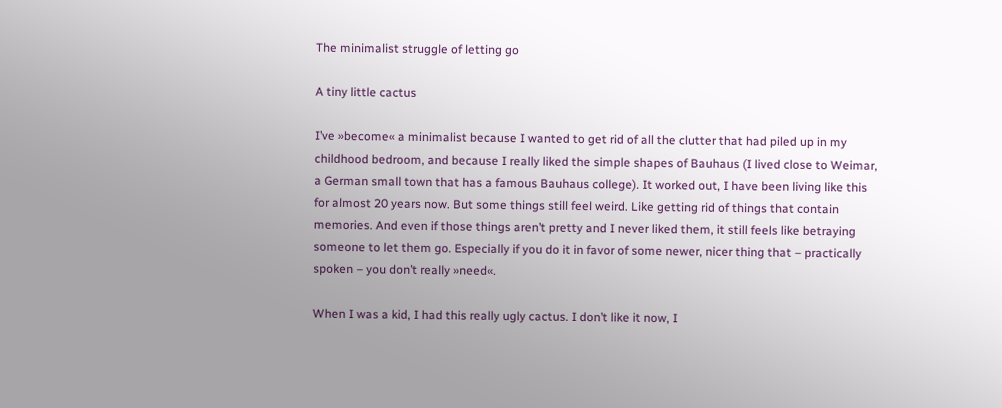The minimalist struggle of letting go

A tiny little cactus

I’ve »become« a minimalist because I wanted to get rid of all the clutter that had piled up in my childhood bedroom, and because I really liked the simple shapes of Bauhaus (I lived close to Weimar, a German small town that has a famous Bauhaus college). It worked out, I have been living like this for almost 20 years now. But some things still feel weird. Like getting rid of things that contain memories. And even if those things aren’t pretty and I never liked them, it still feels like betraying someone to let them go. Especially if you do it in favor of some newer, nicer thing that – practically spoken – you don’t really »need«.

When I was a kid, I had this really ugly cactus. I don’t like it now, I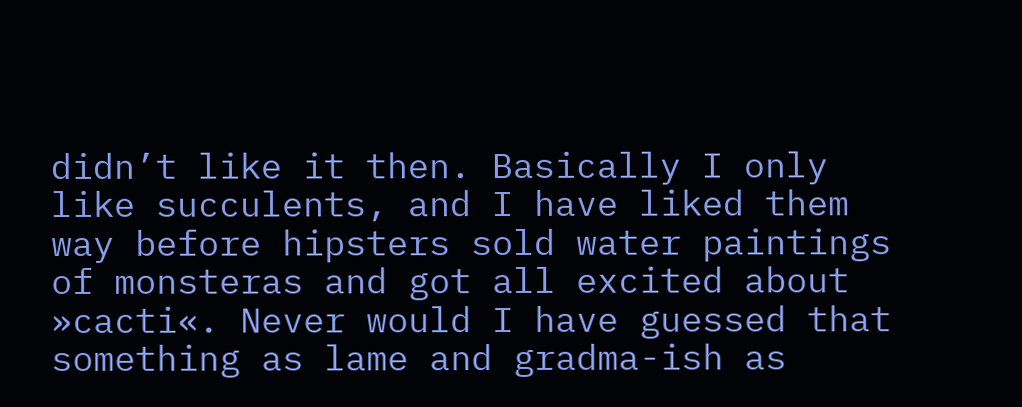didn’t like it then. Basically I only like succulents, and I have liked them way before hipsters sold water paintings of monsteras and got all excited about »cacti«. Never would I have guessed that something as lame and gradma-ish as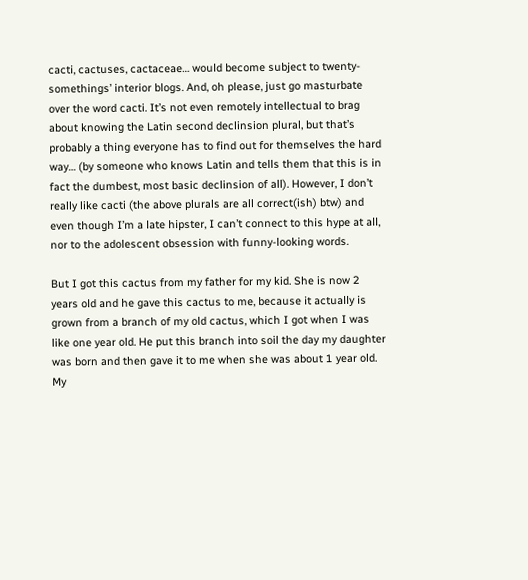cacti, cactuses, cactaceae… would become subject to twenty-somethings’ interior blogs. And, oh please, just go masturbate over the word cacti. It’s not even remotely intellectual to brag about knowing the Latin second declinsion plural, but that’s probably a thing everyone has to find out for themselves the hard way… (by someone who knows Latin and tells them that this is in fact the dumbest, most basic declinsion of all). However, I don’t really like cacti (the above plurals are all correct(ish) btw) and even though I’m a late hipster, I can’t connect to this hype at all, nor to the adolescent obsession with funny-looking words.

But I got this cactus from my father for my kid. She is now 2 years old and he gave this cactus to me, because it actually is grown from a branch of my old cactus, which I got when I was like one year old. He put this branch into soil the day my daughter was born and then gave it to me when she was about 1 year old. My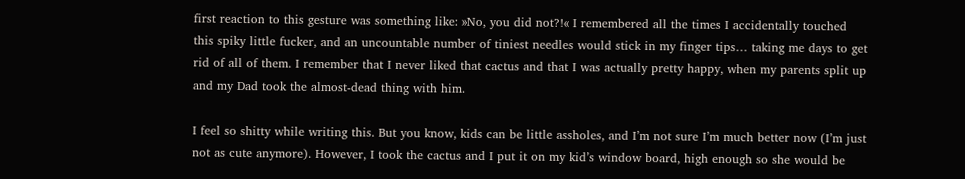first reaction to this gesture was something like: »No, you did not?!« I remembered all the times I accidentally touched this spiky little fucker, and an uncountable number of tiniest needles would stick in my finger tips… taking me days to get rid of all of them. I remember that I never liked that cactus and that I was actually pretty happy, when my parents split up and my Dad took the almost-dead thing with him.

I feel so shitty while writing this. But you know, kids can be little assholes, and I’m not sure I’m much better now (I’m just not as cute anymore). However, I took the cactus and I put it on my kid’s window board, high enough so she would be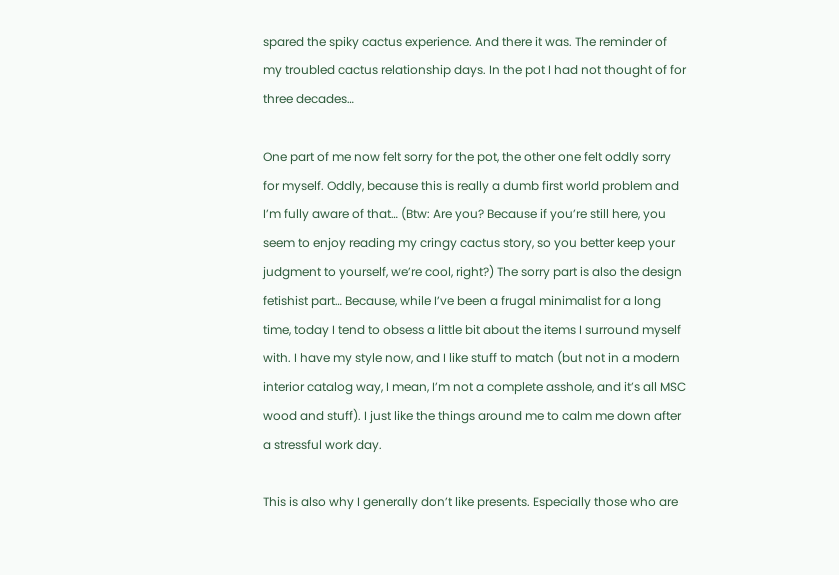spared the spiky cactus experience. And there it was. The reminder of my troubled cactus relationship days. In the pot I had not thought of for three decades…

One part of me now felt sorry for the pot, the other one felt oddly sorry for myself. Oddly, because this is really a dumb first world problem and I’m fully aware of that… (Btw: Are you? Because if you’re still here, you seem to enjoy reading my cringy cactus story, so you better keep your judgment to yourself, we’re cool, right?) The sorry part is also the design fetishist part… Because, while I’ve been a frugal minimalist for a long time, today I tend to obsess a little bit about the items I surround myself with. I have my style now, and I like stuff to match (but not in a modern interior catalog way, I mean, I’m not a complete asshole, and it’s all MSC wood and stuff). I just like the things around me to calm me down after a stressful work day.

This is also why I generally don’t like presents. Especially those who are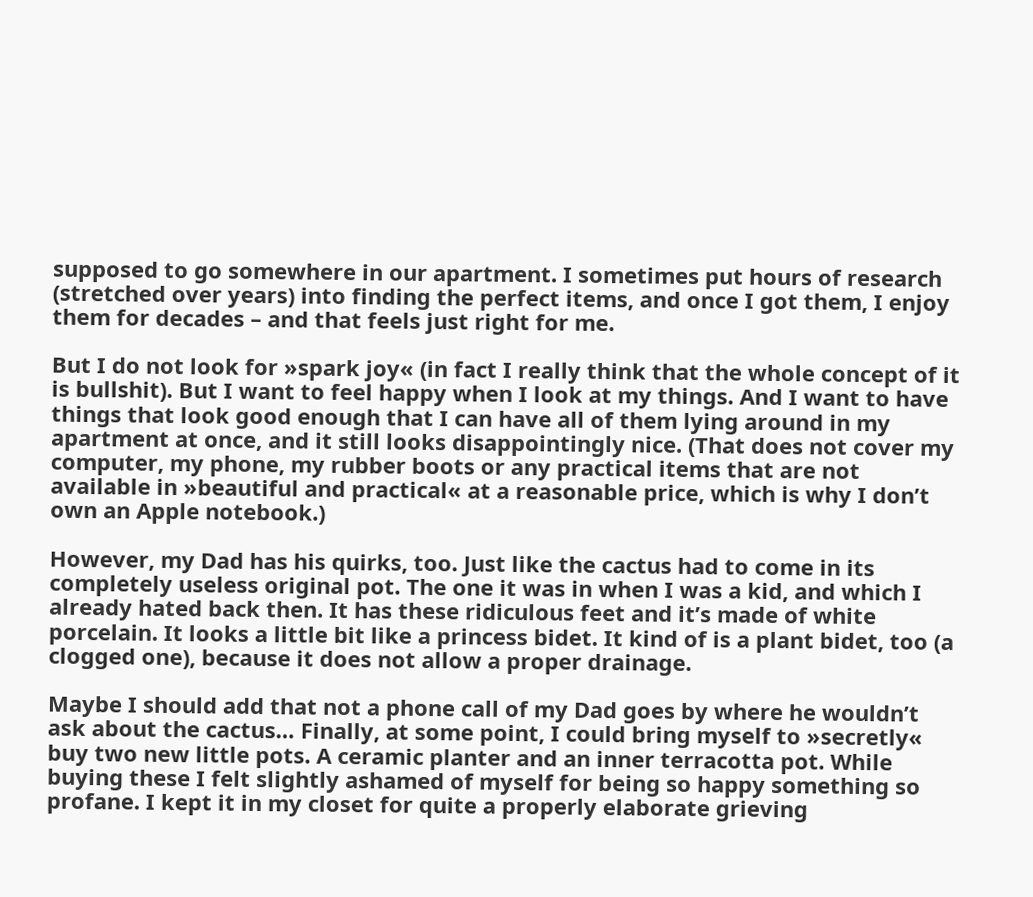supposed to go somewhere in our apartment. I sometimes put hours of research (stretched over years) into finding the perfect items, and once I got them, I enjoy them for decades – and that feels just right for me.

But I do not look for »spark joy« (in fact I really think that the whole concept of it is bullshit). But I want to feel happy when I look at my things. And I want to have things that look good enough that I can have all of them lying around in my apartment at once, and it still looks disappointingly nice. (That does not cover my computer, my phone, my rubber boots or any practical items that are not available in »beautiful and practical« at a reasonable price, which is why I don’t own an Apple notebook.)

However, my Dad has his quirks, too. Just like the cactus had to come in its completely useless original pot. The one it was in when I was a kid, and which I already hated back then. It has these ridiculous feet and it’s made of white porcelain. It looks a little bit like a princess bidet. It kind of is a plant bidet, too (a clogged one), because it does not allow a proper drainage.

Maybe I should add that not a phone call of my Dad goes by where he wouldn’t ask about the cactus… Finally, at some point, I could bring myself to »secretly« buy two new little pots. A ceramic planter and an inner terracotta pot. While buying these I felt slightly ashamed of myself for being so happy something so profane. I kept it in my closet for quite a properly elaborate grieving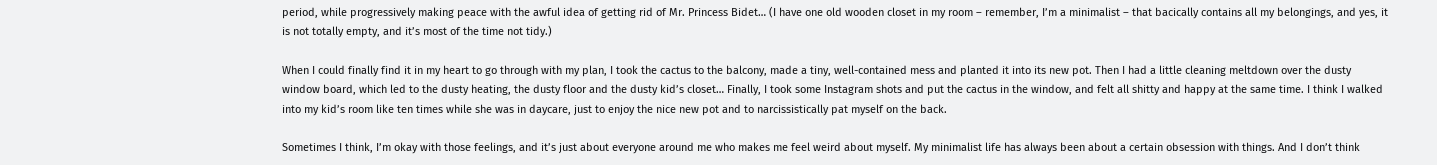period, while progressively making peace with the awful idea of getting rid of Mr. Princess Bidet… (I have one old wooden closet in my room – remember, I’m a minimalist – that bacically contains all my belongings, and yes, it is not totally empty, and it’s most of the time not tidy.)

When I could finally find it in my heart to go through with my plan, I took the cactus to the balcony, made a tiny, well-contained mess and planted it into its new pot. Then I had a little cleaning meltdown over the dusty window board, which led to the dusty heating, the dusty floor and the dusty kid’s closet… Finally, I took some Instagram shots and put the cactus in the window, and felt all shitty and happy at the same time. I think I walked into my kid’s room like ten times while she was in daycare, just to enjoy the nice new pot and to narcissistically pat myself on the back.

Sometimes I think, I’m okay with those feelings, and it’s just about everyone around me who makes me feel weird about myself. My minimalist life has always been about a certain obsession with things. And I don’t think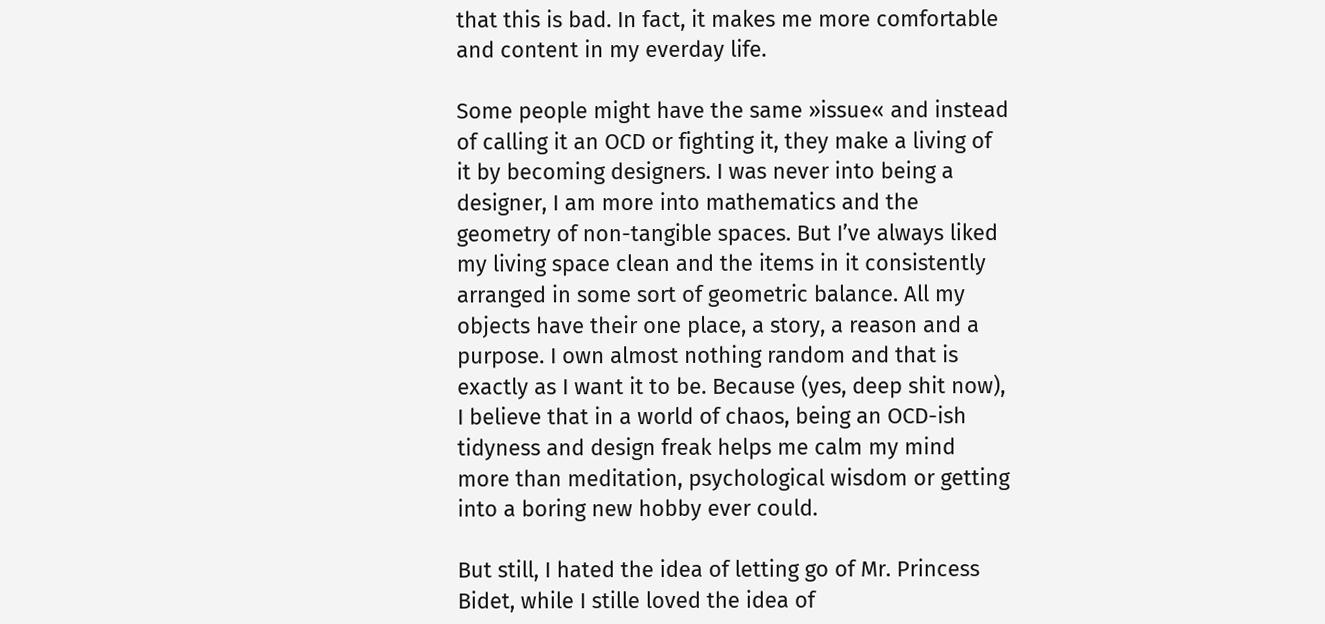that this is bad. In fact, it makes me more comfortable and content in my everday life.

Some people might have the same »issue« and instead of calling it an OCD or fighting it, they make a living of it by becoming designers. I was never into being a designer, I am more into mathematics and the geometry of non-tangible spaces. But I’ve always liked my living space clean and the items in it consistently arranged in some sort of geometric balance. All my objects have their one place, a story, a reason and a purpose. I own almost nothing random and that is exactly as I want it to be. Because (yes, deep shit now), I believe that in a world of chaos, being an OCD-ish tidyness and design freak helps me calm my mind more than meditation, psychological wisdom or getting into a boring new hobby ever could.

But still, I hated the idea of letting go of Mr. Princess Bidet, while I stille loved the idea of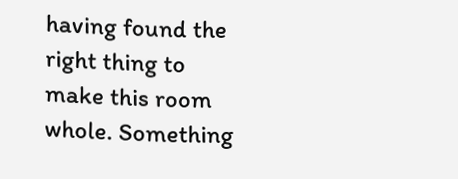having found the right thing to make this room whole. Something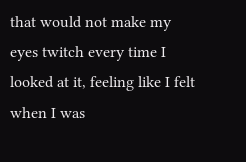that would not make my eyes twitch every time I looked at it, feeling like I felt when I was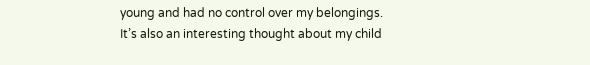young and had no control over my belongings. It’s also an interesting thought about my child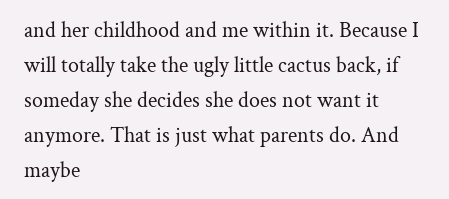and her childhood and me within it. Because I will totally take the ugly little cactus back, if someday she decides she does not want it anymore. That is just what parents do. And maybe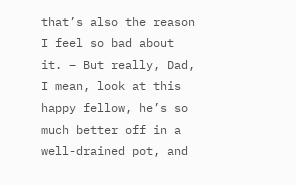that’s also the reason I feel so bad about it. – But really, Dad, I mean, look at this happy fellow, he’s so much better off in a well-drained pot, and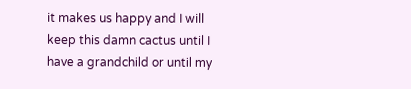it makes us happy and I will keep this damn cactus until I have a grandchild or until my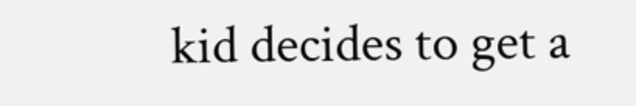kid decides to get a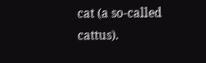cat (a so-called cattus).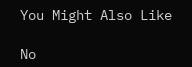You Might Also Like

No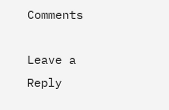Comments

Leave a Reply